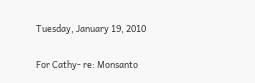Tuesday, January 19, 2010

For Cathy- re: Monsanto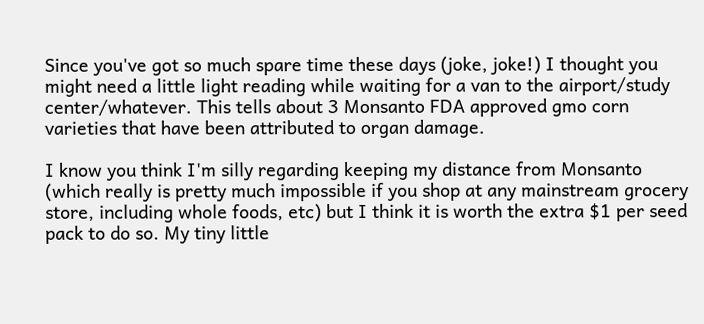Since you've got so much spare time these days (joke, joke!) I thought you might need a little light reading while waiting for a van to the airport/study center/whatever. This tells about 3 Monsanto FDA approved gmo corn varieties that have been attributed to organ damage.

I know you think I'm silly regarding keeping my distance from Monsanto (which really is pretty much impossible if you shop at any mainstream grocery store, including whole foods, etc) but I think it is worth the extra $1 per seed pack to do so. My tiny little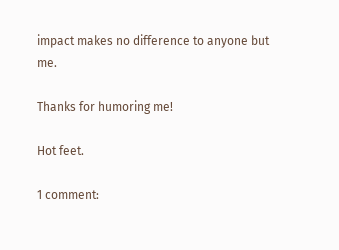impact makes no difference to anyone but me.

Thanks for humoring me!

Hot feet.

1 comment: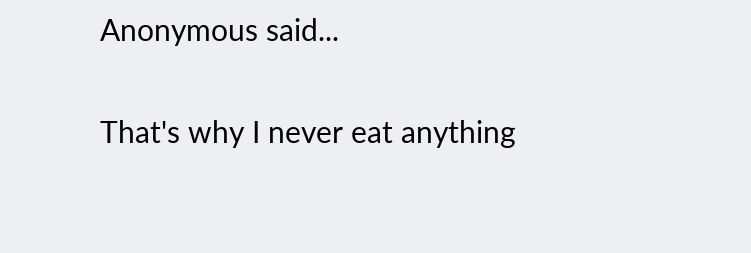Anonymous said...

That's why I never eat anything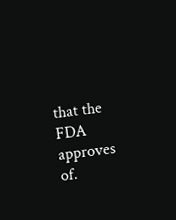that the FDA approves of.